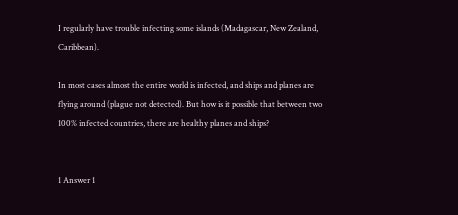I regularly have trouble infecting some islands (Madagascar, New Zealand, Caribbean).

In most cases almost the entire world is infected, and ships and planes are flying around (plague not detected). But how is it possible that between two 100% infected countries, there are healthy planes and ships?


1 Answer 1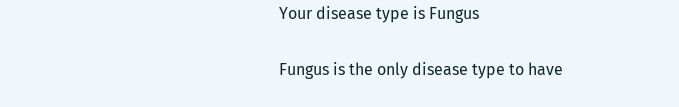Your disease type is Fungus

Fungus is the only disease type to have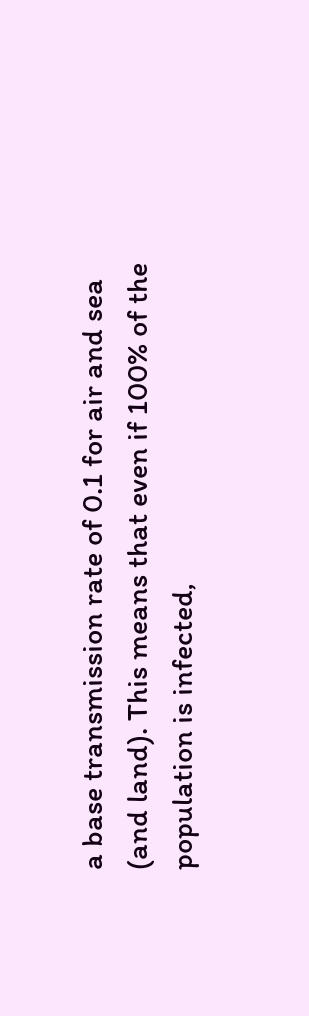a base transmission rate of 0.1 for air and sea (and land). This means that even if 100% of the population is infected,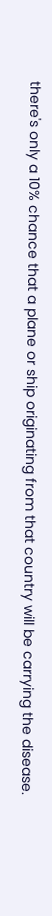there's only a 10% chance that a plane or ship originating from that country will be carrying the disease.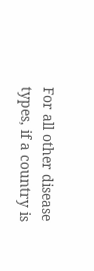For all other disease types, if a country is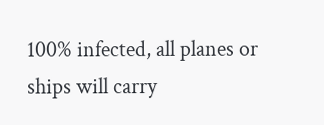100% infected, all planes or ships will carry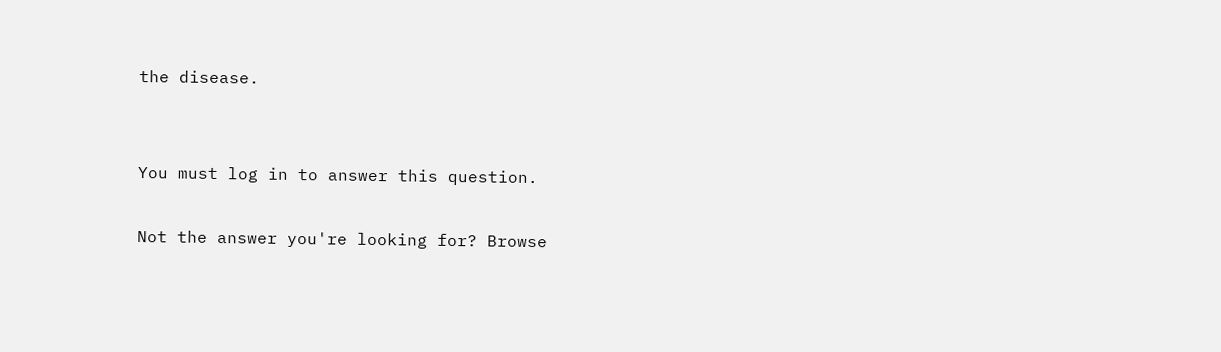the disease.


You must log in to answer this question.

Not the answer you're looking for? Browse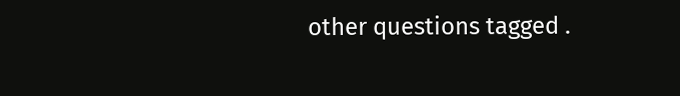other questions tagged .